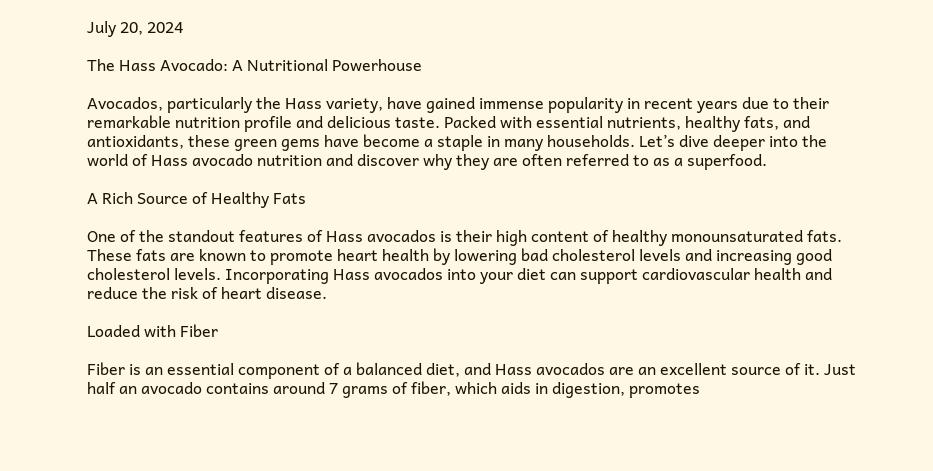July 20, 2024

The Hass Avocado: A Nutritional Powerhouse

Avocados, particularly the Hass variety, have gained immense popularity in recent years due to their remarkable nutrition profile and delicious taste. Packed with essential nutrients, healthy fats, and antioxidants, these green gems have become a staple in many households. Let’s dive deeper into the world of Hass avocado nutrition and discover why they are often referred to as a superfood.

A Rich Source of Healthy Fats

One of the standout features of Hass avocados is their high content of healthy monounsaturated fats. These fats are known to promote heart health by lowering bad cholesterol levels and increasing good cholesterol levels. Incorporating Hass avocados into your diet can support cardiovascular health and reduce the risk of heart disease.

Loaded with Fiber

Fiber is an essential component of a balanced diet, and Hass avocados are an excellent source of it. Just half an avocado contains around 7 grams of fiber, which aids in digestion, promotes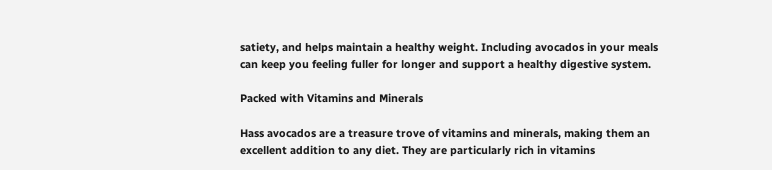satiety, and helps maintain a healthy weight. Including avocados in your meals can keep you feeling fuller for longer and support a healthy digestive system.

Packed with Vitamins and Minerals

Hass avocados are a treasure trove of vitamins and minerals, making them an excellent addition to any diet. They are particularly rich in vitamins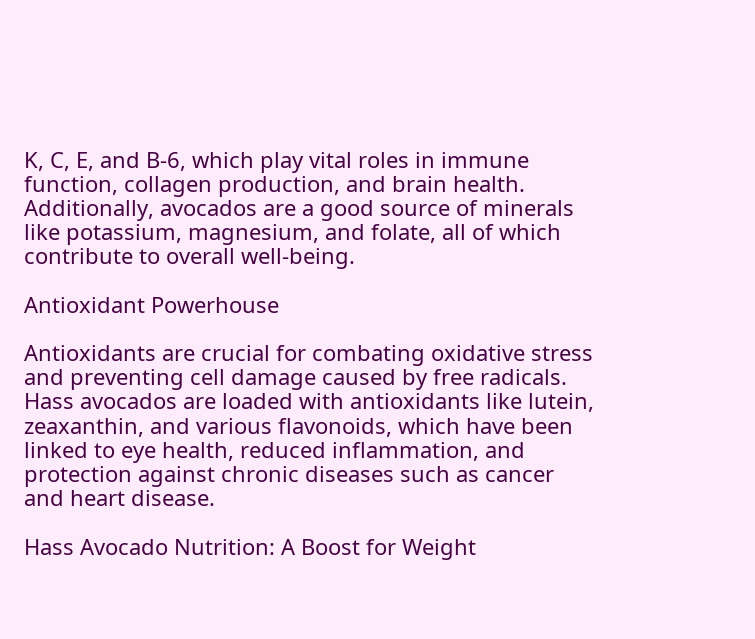K, C, E, and B-6, which play vital roles in immune function, collagen production, and brain health. Additionally, avocados are a good source of minerals like potassium, magnesium, and folate, all of which contribute to overall well-being.

Antioxidant Powerhouse

Antioxidants are crucial for combating oxidative stress and preventing cell damage caused by free radicals. Hass avocados are loaded with antioxidants like lutein, zeaxanthin, and various flavonoids, which have been linked to eye health, reduced inflammation, and protection against chronic diseases such as cancer and heart disease.

Hass Avocado Nutrition: A Boost for Weight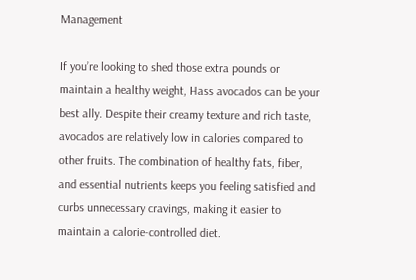Management

If you’re looking to shed those extra pounds or maintain a healthy weight, Hass avocados can be your best ally. Despite their creamy texture and rich taste, avocados are relatively low in calories compared to other fruits. The combination of healthy fats, fiber, and essential nutrients keeps you feeling satisfied and curbs unnecessary cravings, making it easier to maintain a calorie-controlled diet.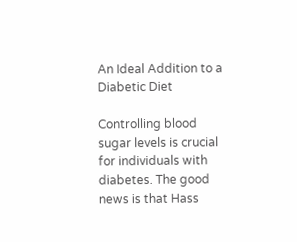An Ideal Addition to a Diabetic Diet

Controlling blood sugar levels is crucial for individuals with diabetes. The good news is that Hass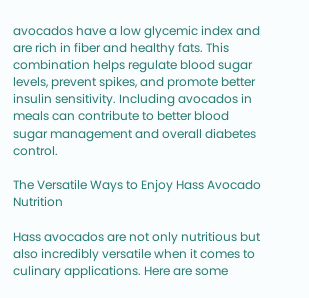avocados have a low glycemic index and are rich in fiber and healthy fats. This combination helps regulate blood sugar levels, prevent spikes, and promote better insulin sensitivity. Including avocados in meals can contribute to better blood sugar management and overall diabetes control.

The Versatile Ways to Enjoy Hass Avocado Nutrition

Hass avocados are not only nutritious but also incredibly versatile when it comes to culinary applications. Here are some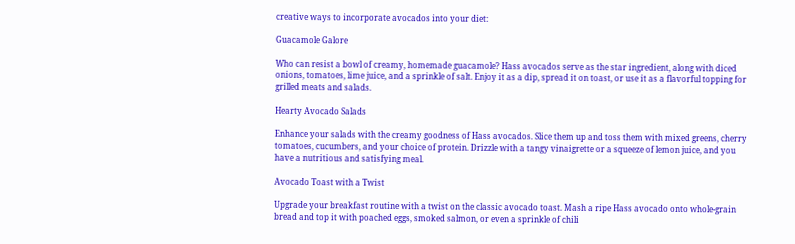creative ways to incorporate avocados into your diet:

Guacamole Galore

Who can resist a bowl of creamy, homemade guacamole? Hass avocados serve as the star ingredient, along with diced onions, tomatoes, lime juice, and a sprinkle of salt. Enjoy it as a dip, spread it on toast, or use it as a flavorful topping for grilled meats and salads.

Hearty Avocado Salads

Enhance your salads with the creamy goodness of Hass avocados. Slice them up and toss them with mixed greens, cherry tomatoes, cucumbers, and your choice of protein. Drizzle with a tangy vinaigrette or a squeeze of lemon juice, and you have a nutritious and satisfying meal.

Avocado Toast with a Twist

Upgrade your breakfast routine with a twist on the classic avocado toast. Mash a ripe Hass avocado onto whole-grain bread and top it with poached eggs, smoked salmon, or even a sprinkle of chili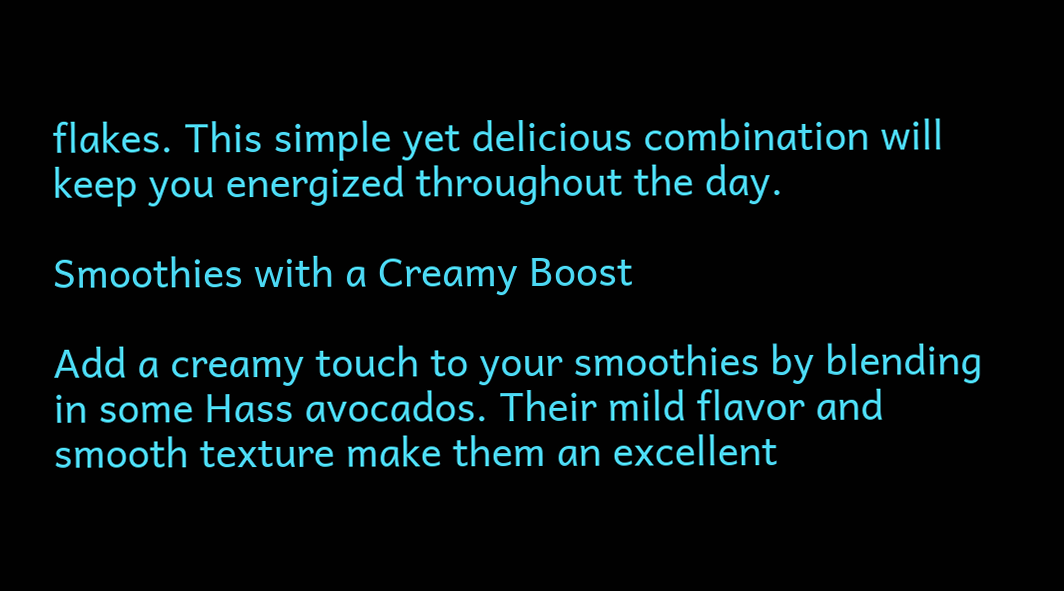flakes. This simple yet delicious combination will keep you energized throughout the day.

Smoothies with a Creamy Boost

Add a creamy touch to your smoothies by blending in some Hass avocados. Their mild flavor and smooth texture make them an excellent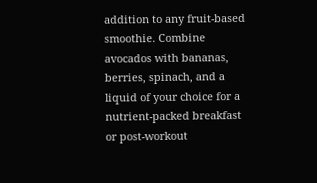addition to any fruit-based smoothie. Combine avocados with bananas, berries, spinach, and a liquid of your choice for a nutrient-packed breakfast or post-workout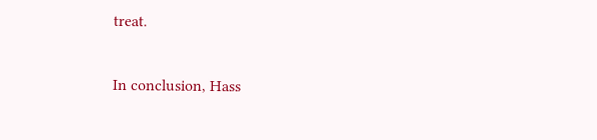treat.

In conclusion, Hass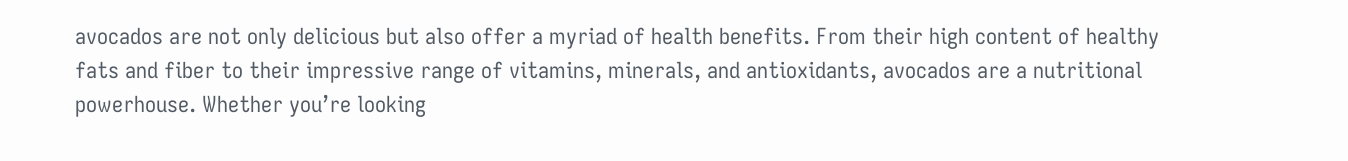avocados are not only delicious but also offer a myriad of health benefits. From their high content of healthy fats and fiber to their impressive range of vitamins, minerals, and antioxidants, avocados are a nutritional powerhouse. Whether you’re looking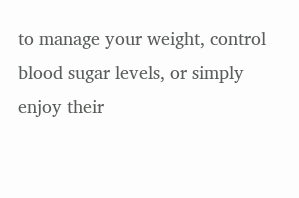to manage your weight, control blood sugar levels, or simply enjoy their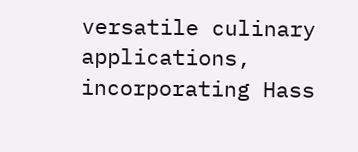versatile culinary applications, incorporating Hass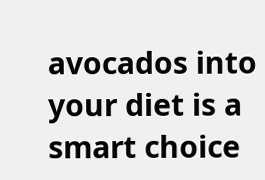avocados into your diet is a smart choice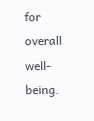for overall well-being.